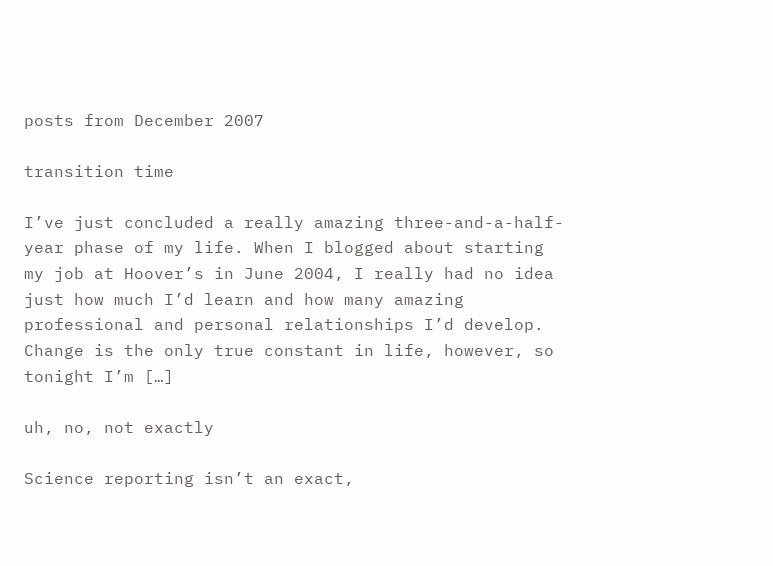posts from December 2007

transition time

I’ve just concluded a really amazing three-and-a-half-year phase of my life. When I blogged about starting my job at Hoover’s in June 2004, I really had no idea just how much I’d learn and how many amazing professional and personal relationships I’d develop. Change is the only true constant in life, however, so tonight I’m […]

uh, no, not exactly

Science reporting isn’t an exact,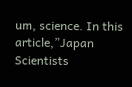um, science. In this article,”Japan Scientists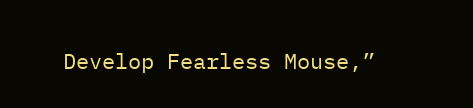Develop Fearless Mouse,”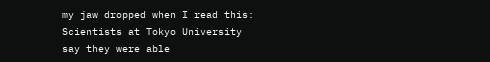my jaw dropped when I read this: Scientists at Tokyo University say they were able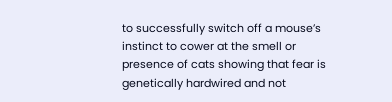to successfully switch off a mouse’s instinct to cower at the smell or presence of cats showing that fear is genetically hardwired and not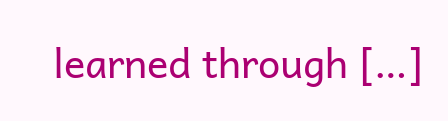learned through […]